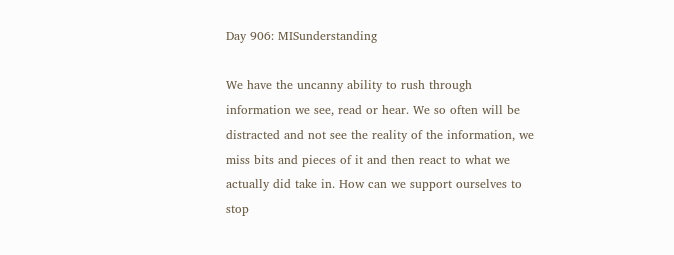Day 906: MISunderstanding

We have the uncanny ability to rush through information we see, read or hear. We so often will be distracted and not see the reality of the information, we miss bits and pieces of it and then react to what we actually did take in. How can we support ourselves to stop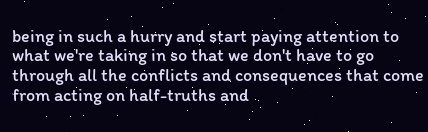being in such a hurry and start paying attention to what we're taking in so that we don't have to go through all the conflicts and consequences that come from acting on half-truths and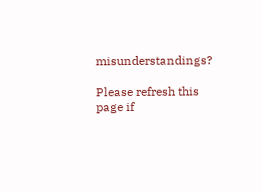misunderstandings?

Please refresh this page if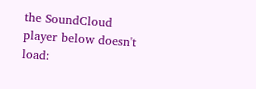the SoundCloud player below doesn't load: